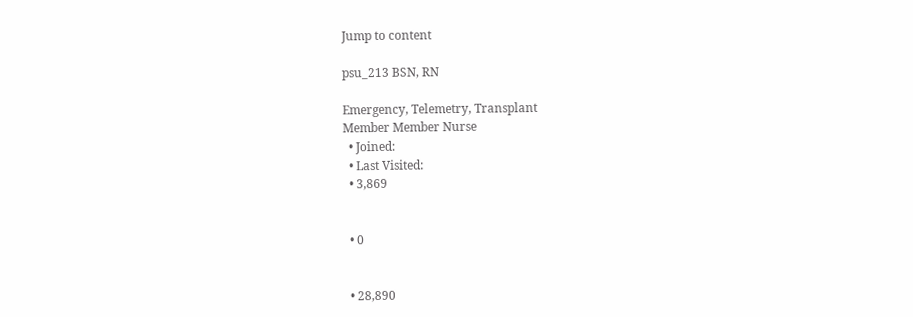Jump to content

psu_213 BSN, RN

Emergency, Telemetry, Transplant
Member Member Nurse
  • Joined:
  • Last Visited:
  • 3,869


  • 0


  • 28,890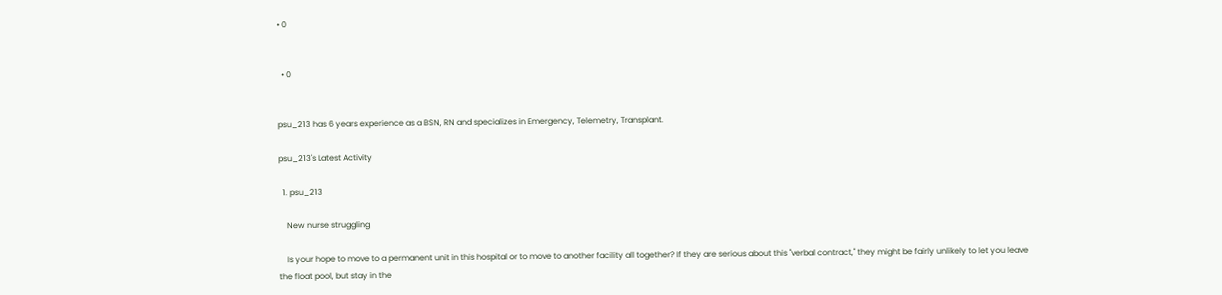• 0


  • 0


psu_213 has 6 years experience as a BSN, RN and specializes in Emergency, Telemetry, Transplant.

psu_213's Latest Activity

  1. psu_213

    New nurse struggling

    Is your hope to move to a permanent unit in this hospital or to move to another facility all together? If they are serious about this "verbal contract," they might be fairly unlikely to let you leave the float pool, but stay in the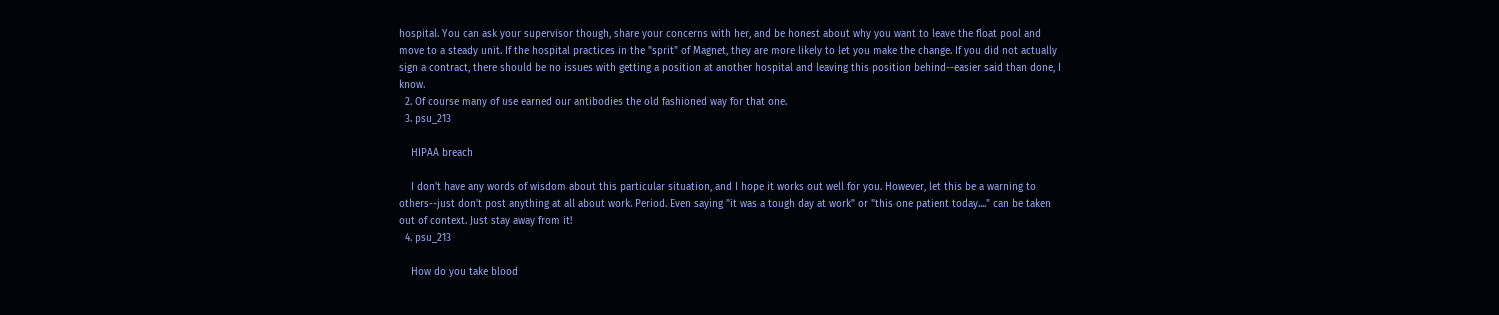hospital. You can ask your supervisor though, share your concerns with her, and be honest about why you want to leave the float pool and move to a steady unit. If the hospital practices in the "sprit" of Magnet, they are more likely to let you make the change. If you did not actually sign a contract, there should be no issues with getting a position at another hospital and leaving this position behind--easier said than done, I know.
  2. Of course many of use earned our antibodies the old fashioned way for that one.
  3. psu_213

    HIPAA breach

    I don't have any words of wisdom about this particular situation, and I hope it works out well for you. However, let this be a warning to others--just don't post anything at all about work. Period. Even saying "it was a tough day at work" or "this one patient today...." can be taken out of context. Just stay away from it!
  4. psu_213

    How do you take blood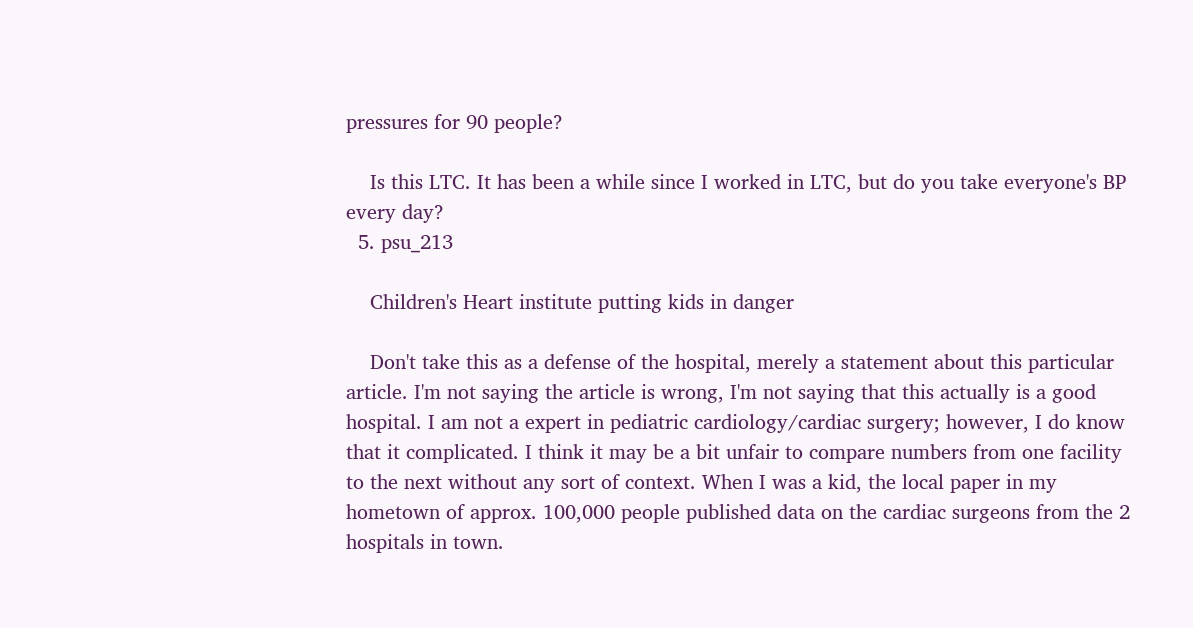pressures for 90 people?

    Is this LTC. It has been a while since I worked in LTC, but do you take everyone's BP every day?
  5. psu_213

    Children's Heart institute putting kids in danger

    Don't take this as a defense of the hospital, merely a statement about this particular article. I'm not saying the article is wrong, I'm not saying that this actually is a good hospital. I am not a expert in pediatric cardiology/cardiac surgery; however, I do know that it complicated. I think it may be a bit unfair to compare numbers from one facility to the next without any sort of context. When I was a kid, the local paper in my hometown of approx. 100,000 people published data on the cardiac surgeons from the 2 hospitals in town.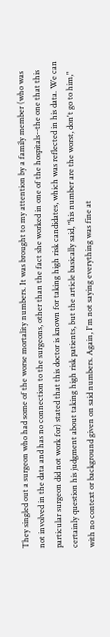They singled out a surgeon who had some of the worse mortality numbers. It was brought to my attention by a family member (who was not involved in the data and has no connection to the surgeons, other than the fact she worked in one of the hospitals--the one that this particular surgeon did not work for) stated that this doctor is known for taking high risk candidates, which was reflected in his data. We can certainly question his judgment about taking high risk patients, but the article basically said, "his number are the worst, don't go to him," with no context or background given on said numbers. Again, I'm not saying everything was fine at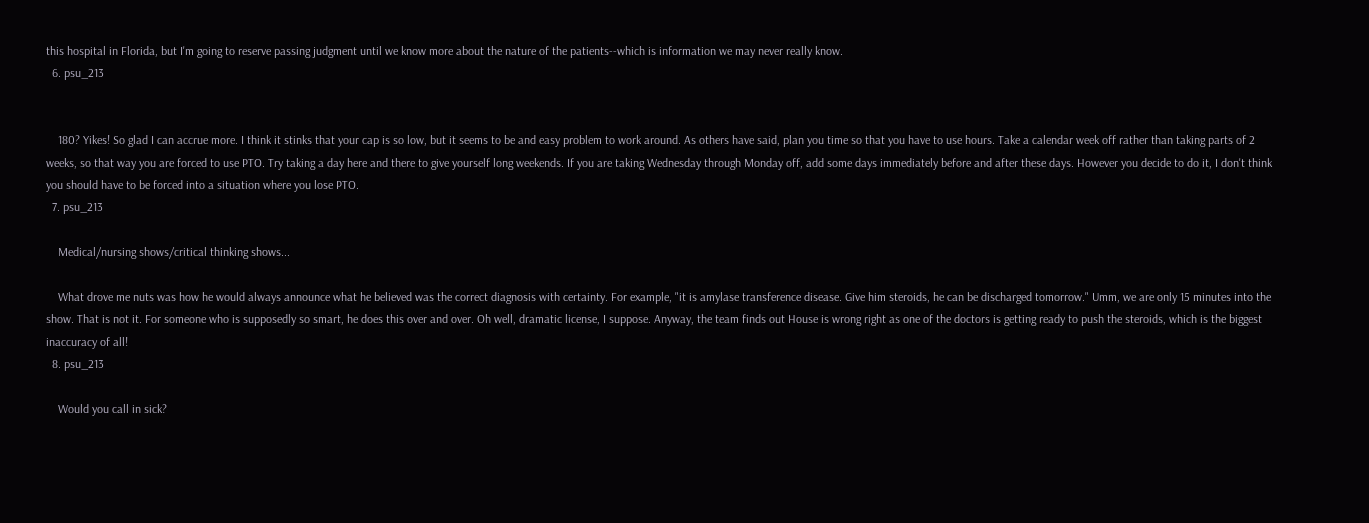this hospital in Florida, but I'm going to reserve passing judgment until we know more about the nature of the patients--which is information we may never really know.
  6. psu_213


    180? Yikes! So glad I can accrue more. I think it stinks that your cap is so low, but it seems to be and easy problem to work around. As others have said, plan you time so that you have to use hours. Take a calendar week off rather than taking parts of 2 weeks, so that way you are forced to use PTO. Try taking a day here and there to give yourself long weekends. If you are taking Wednesday through Monday off, add some days immediately before and after these days. However you decide to do it, I don't think you should have to be forced into a situation where you lose PTO.
  7. psu_213

    Medical/nursing shows/critical thinking shows...

    What drove me nuts was how he would always announce what he believed was the correct diagnosis with certainty. For example, "it is amylase transference disease. Give him steroids, he can be discharged tomorrow." Umm, we are only 15 minutes into the show. That is not it. For someone who is supposedly so smart, he does this over and over. Oh well, dramatic license, I suppose. Anyway, the team finds out House is wrong right as one of the doctors is getting ready to push the steroids, which is the biggest inaccuracy of all!
  8. psu_213

    Would you call in sick?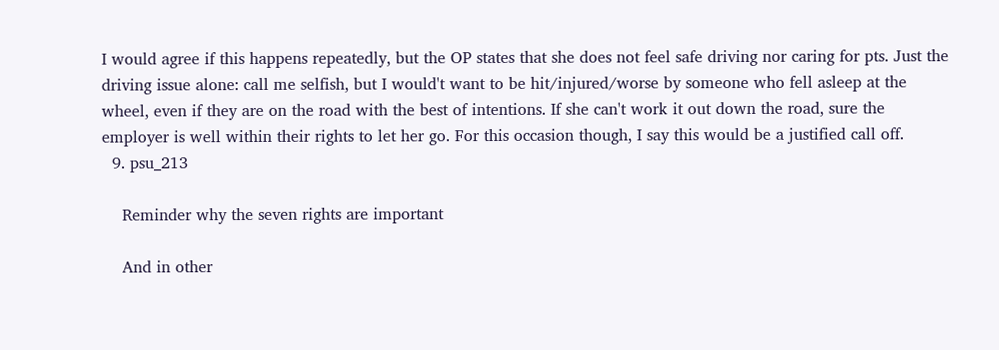I would agree if this happens repeatedly, but the OP states that she does not feel safe driving nor caring for pts. Just the driving issue alone: call me selfish, but I would't want to be hit/injured/worse by someone who fell asleep at the wheel, even if they are on the road with the best of intentions. If she can't work it out down the road, sure the employer is well within their rights to let her go. For this occasion though, I say this would be a justified call off.
  9. psu_213

    Reminder why the seven rights are important

    And in other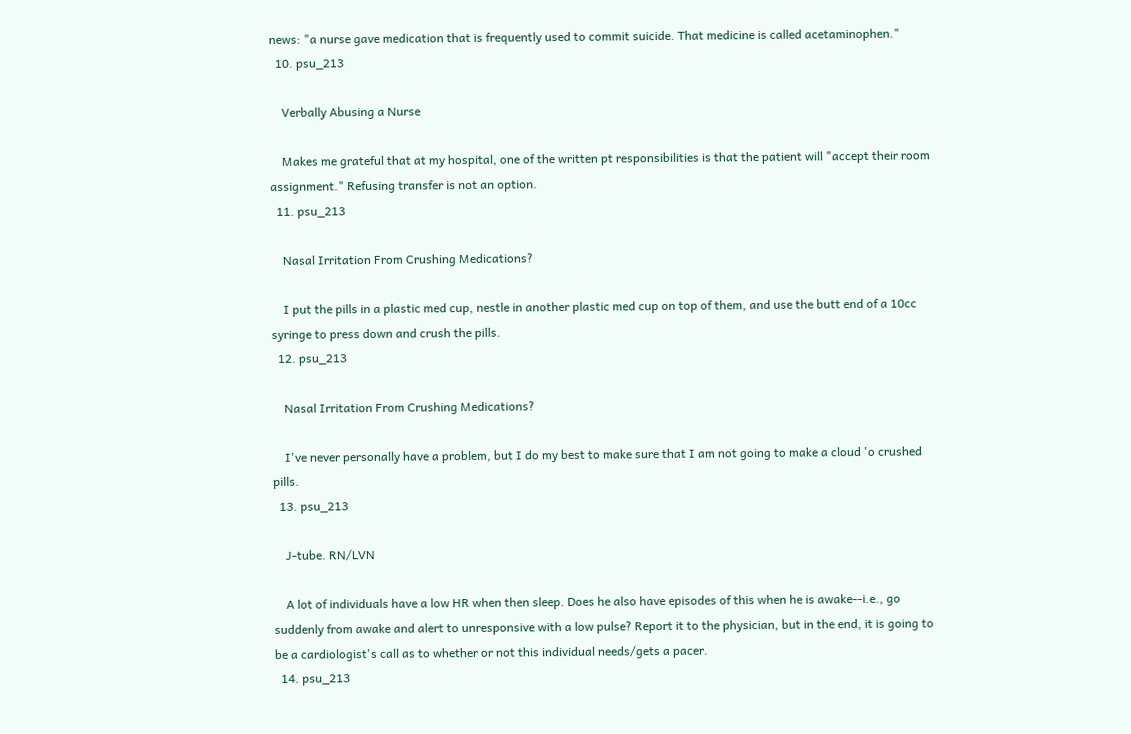news: "a nurse gave medication that is frequently used to commit suicide. That medicine is called acetaminophen."
  10. psu_213

    Verbally Abusing a Nurse

    Makes me grateful that at my hospital, one of the written pt responsibilities is that the patient will "accept their room assignment." Refusing transfer is not an option.
  11. psu_213

    Nasal Irritation From Crushing Medications?

    I put the pills in a plastic med cup, nestle in another plastic med cup on top of them, and use the butt end of a 10cc syringe to press down and crush the pills.
  12. psu_213

    Nasal Irritation From Crushing Medications?

    I've never personally have a problem, but I do my best to make sure that I am not going to make a cloud 'o crushed pills.
  13. psu_213

    J-tube. RN/LVN

    A lot of individuals have a low HR when then sleep. Does he also have episodes of this when he is awake--i.e., go suddenly from awake and alert to unresponsive with a low pulse? Report it to the physician, but in the end, it is going to be a cardiologist's call as to whether or not this individual needs/gets a pacer.
  14. psu_213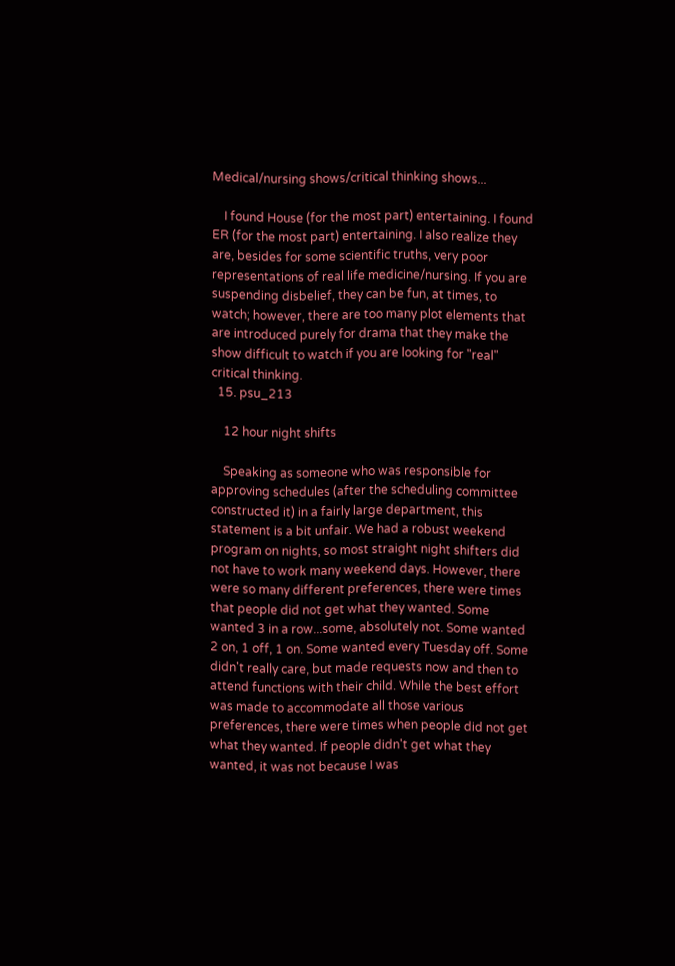Medical/nursing shows/critical thinking shows...

    I found House (for the most part) entertaining. I found ER (for the most part) entertaining. I also realize they are, besides for some scientific truths, very poor representations of real life medicine/nursing. If you are suspending disbelief, they can be fun, at times, to watch; however, there are too many plot elements that are introduced purely for drama that they make the show difficult to watch if you are looking for "real" critical thinking.
  15. psu_213

    12 hour night shifts

    Speaking as someone who was responsible for approving schedules (after the scheduling committee constructed it) in a fairly large department, this statement is a bit unfair. We had a robust weekend program on nights, so most straight night shifters did not have to work many weekend days. However, there were so many different preferences, there were times that people did not get what they wanted. Some wanted 3 in a row...some, absolutely not. Some wanted 2 on, 1 off, 1 on. Some wanted every Tuesday off. Some didn't really care, but made requests now and then to attend functions with their child. While the best effort was made to accommodate all those various preferences, there were times when people did not get what they wanted. If people didn't get what they wanted, it was not because I was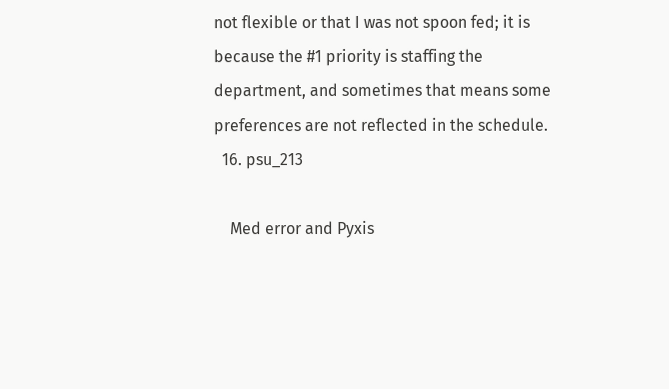not flexible or that I was not spoon fed; it is because the #1 priority is staffing the department, and sometimes that means some preferences are not reflected in the schedule.
  16. psu_213

    Med error and Pyxis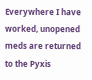Everywhere I have worked, unopened meds are returned to the Pyxis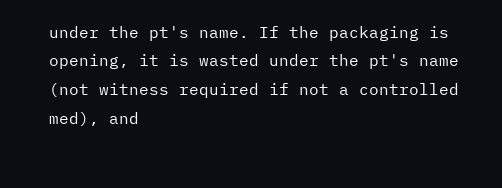under the pt's name. If the packaging is opening, it is wasted under the pt's name (not witness required if not a controlled med), and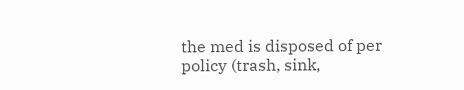the med is disposed of per policy (trash, sink,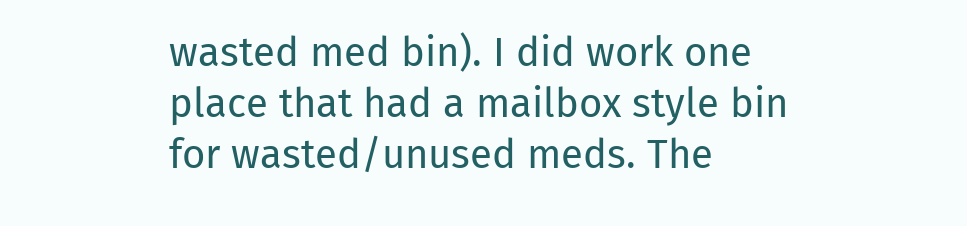wasted med bin). I did work one place that had a mailbox style bin for wasted/unused meds. The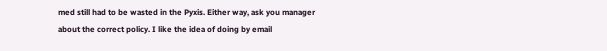med still had to be wasted in the Pyxis. Either way, ask you manager about the correct policy. I like the idea of doing by email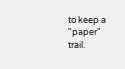to keep a "paper" trail.